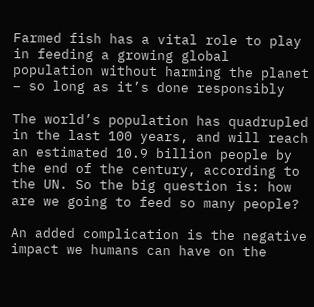Farmed fish has a vital role to play in feeding a growing global population without harming the planet – so long as it’s done responsibly

The world’s population has quadrupled in the last 100 years, and will reach an estimated 10.9 billion people by the end of the century, according to the UN. So the big question is: how are we going to feed so many people?

An added complication is the negative impact we humans can have on the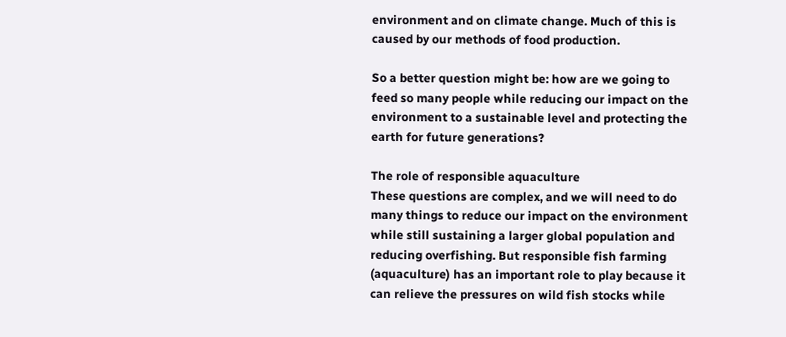environment and on climate change. Much of this is caused by our methods of food production.

So a better question might be: how are we going to feed so many people while reducing our impact on the environment to a sustainable level and protecting the earth for future generations?

The role of responsible aquaculture
These questions are complex, and we will need to do many things to reduce our impact on the environment while still sustaining a larger global population and reducing overfishing. But responsible fish farming (aquaculture) has an important role to play because it can relieve the pressures on wild fish stocks while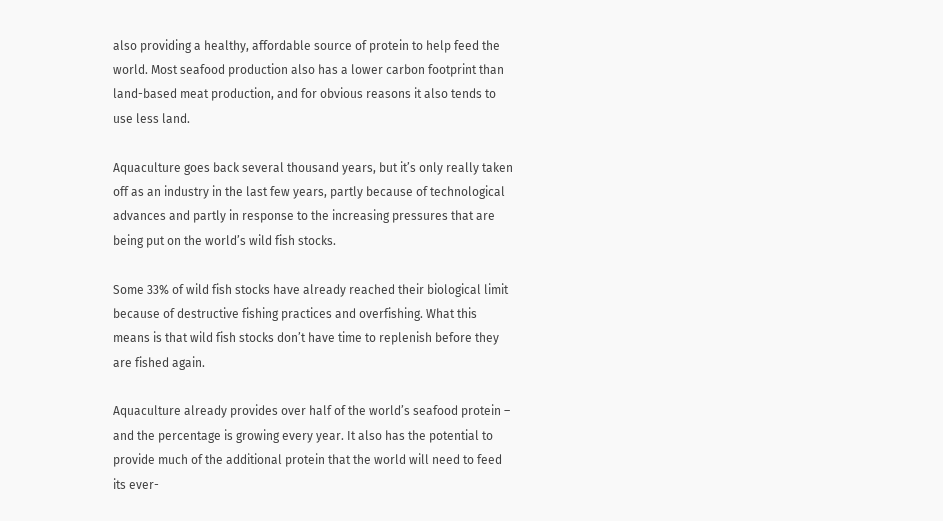also providing a healthy, affordable source of protein to help feed the world. Most seafood production also has a lower carbon footprint than land-based meat production, and for obvious reasons it also tends to use less land.

Aquaculture goes back several thousand years, but it’s only really taken off as an industry in the last few years, partly because of technological advances and partly in response to the increasing pressures that are being put on the world’s wild fish stocks.

Some 33% of wild fish stocks have already reached their biological limit because of destructive fishing practices and overfishing. What this means is that wild fish stocks don’t have time to replenish before they are fished again.

Aquaculture already provides over half of the world’s seafood protein – and the percentage is growing every year. It also has the potential to provide much of the additional protein that the world will need to feed its ever-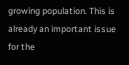growing population. This is already an important issue for the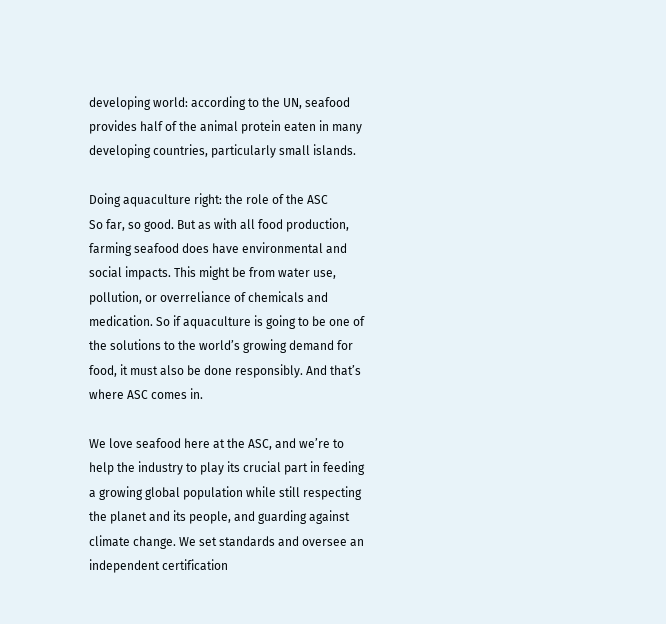developing world: according to the UN, seafood provides half of the animal protein eaten in many developing countries, particularly small islands.

Doing aquaculture right: the role of the ASC
So far, so good. But as with all food production, farming seafood does have environmental and social impacts. This might be from water use, pollution, or overreliance of chemicals and medication. So if aquaculture is going to be one of the solutions to the world’s growing demand for food, it must also be done responsibly. And that’s where ASC comes in.

We love seafood here at the ASC, and we’re to help the industry to play its crucial part in feeding a growing global population while still respecting the planet and its people, and guarding against climate change. We set standards and oversee an independent certification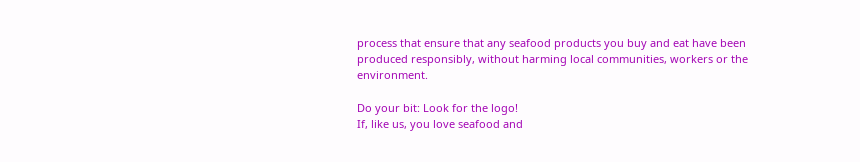process that ensure that any seafood products you buy and eat have been produced responsibly, without harming local communities, workers or the environment.

Do your bit: Look for the logo!
If, like us, you love seafood and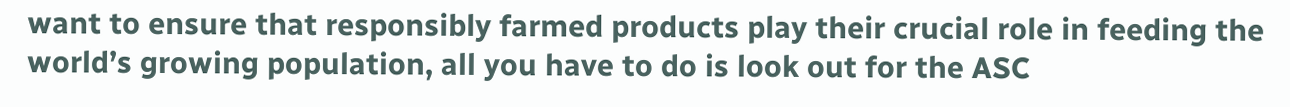want to ensure that responsibly farmed products play their crucial role in feeding the world’s growing population, all you have to do is look out for the ASC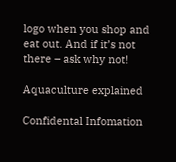logo when you shop and eat out. And if it’s not there – ask why not!

Aquaculture explained

Confidental Infomation